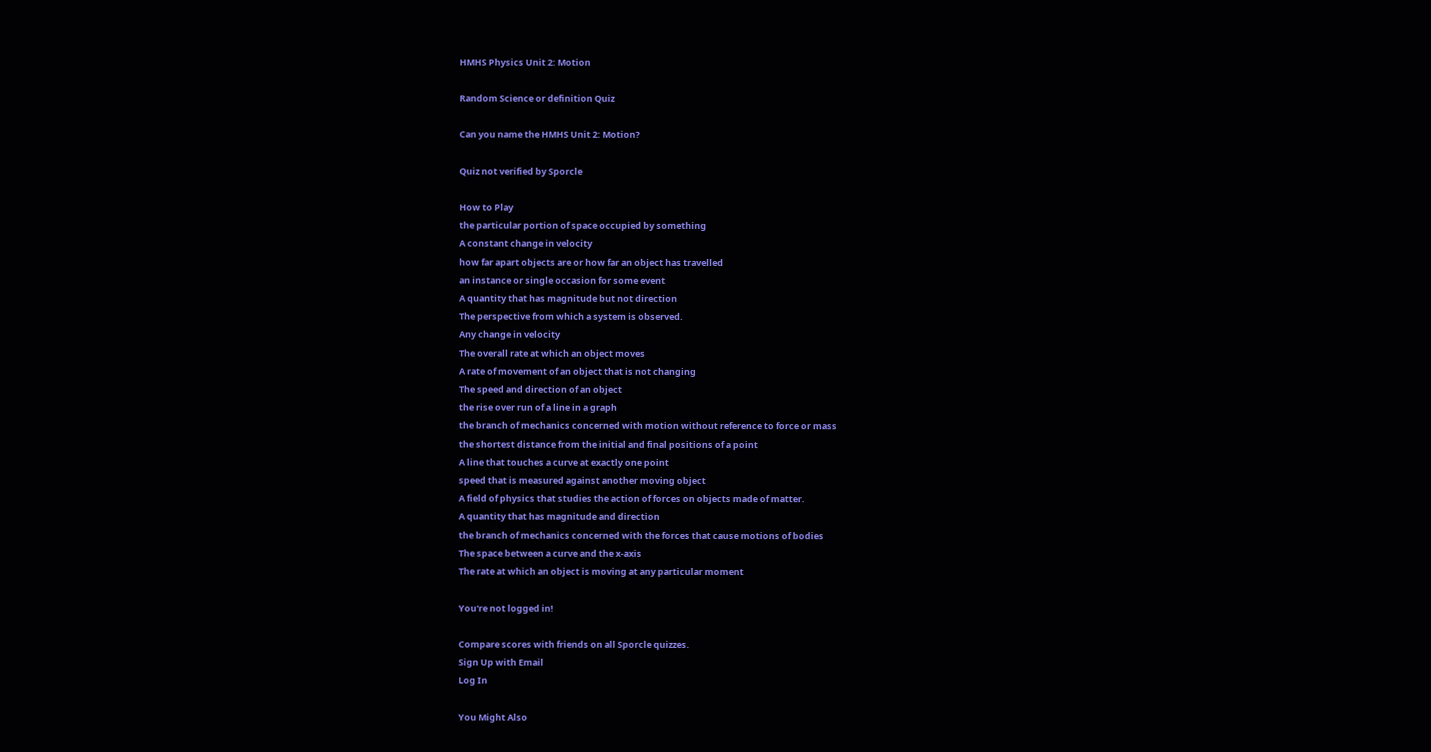HMHS Physics Unit 2: Motion

Random Science or definition Quiz

Can you name the HMHS Unit 2: Motion?

Quiz not verified by Sporcle

How to Play
the particular portion of space occupied by something
A constant change in velocity
how far apart objects are or how far an object has travelled
an instance or single occasion for some event
A quantity that has magnitude but not direction
The perspective from which a system is observed.
Any change in velocity
The overall rate at which an object moves
A rate of movement of an object that is not changing
The speed and direction of an object
the rise over run of a line in a graph
the branch of mechanics concerned with motion without reference to force or mass
the shortest distance from the initial and final positions of a point
A line that touches a curve at exactly one point
speed that is measured against another moving object
A field of physics that studies the action of forces on objects made of matter.
A quantity that has magnitude and direction
the branch of mechanics concerned with the forces that cause motions of bodies
The space between a curve and the x-axis
The rate at which an object is moving at any particular moment

You're not logged in!

Compare scores with friends on all Sporcle quizzes.
Sign Up with Email
Log In

You Might Also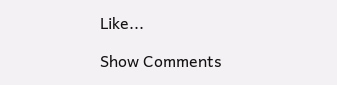Like...

Show Comments